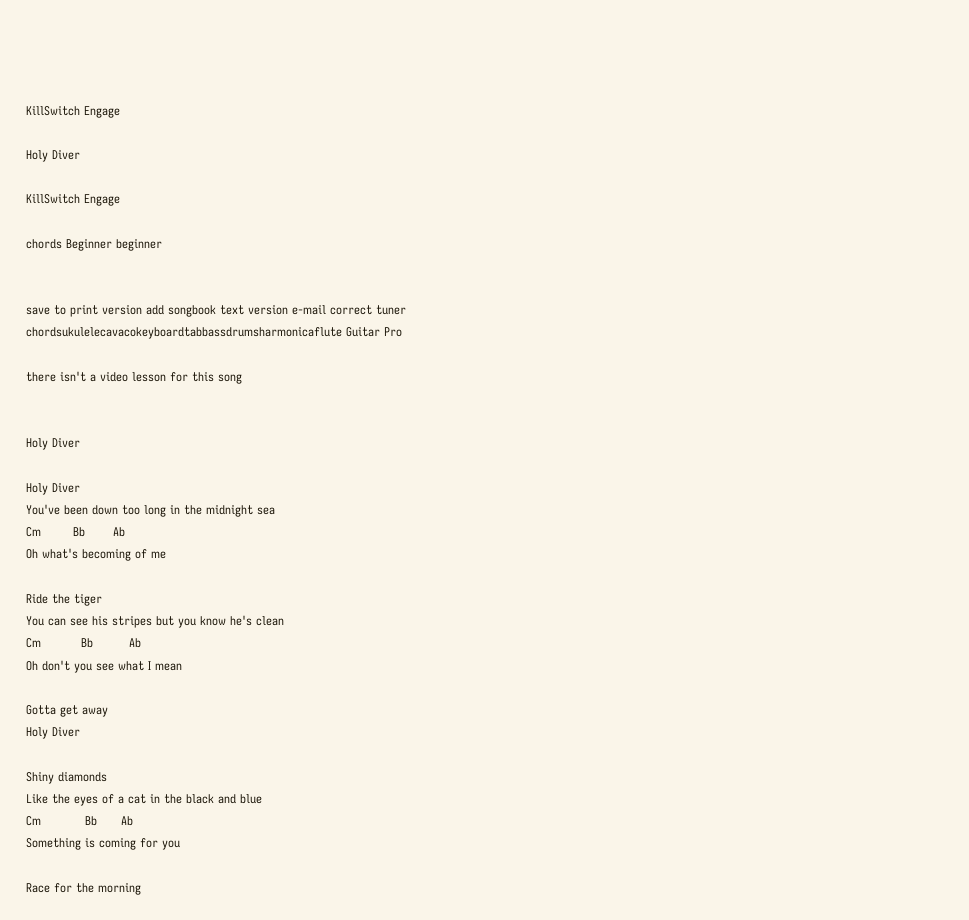KillSwitch Engage

Holy Diver

KillSwitch Engage

chords Beginner beginner


save to print version add songbook text version e-mail correct tuner
chordsukulelecavacokeyboardtabbassdrumsharmonicaflute Guitar Pro

there isn't a video lesson for this song


Holy Diver

Holy Diver
You've been down too long in the midnight sea
Cm        Bb       Ab
Oh what's becoming of me

Ride the tiger
You can see his stripes but you know he's clean
Cm          Bb         Ab
Oh don't you see what I mean

Gotta get away
Holy Diver

Shiny diamonds
Like the eyes of a cat in the black and blue
Cm           Bb      Ab
Something is coming for you

Race for the morning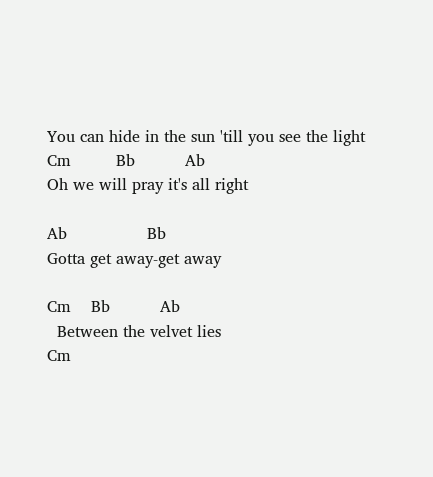You can hide in the sun 'till you see the light
Cm         Bb          Ab
Oh we will pray it's all right

Ab                Bb
Gotta get away-get away

Cm    Bb          Ab
  Between the velvet lies
Cm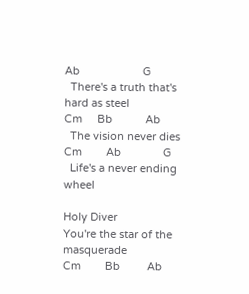Ab                     G
  There's a truth that's hard as steel
Cm     Bb           Ab
  The vision never dies
Cm        Ab              G
  Life's a never ending wheel

Holy Diver
You're the star of the masquerade
Cm        Bb         Ab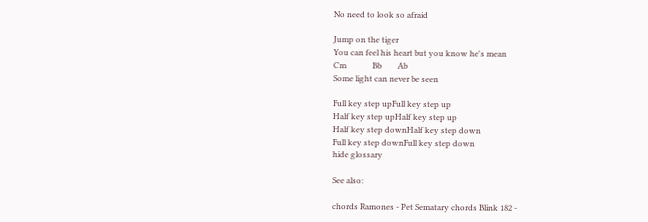No need to look so afraid

Jump on the tiger
You can feel his heart but you know he's mean
Cm             Bb        Ab
Some light can never be seen

Full key step upFull key step up
Half key step upHalf key step up
Half key step downHalf key step down
Full key step downFull key step down
hide glossary

See also:

chords Ramones - Pet Sematary chords Blink 182 -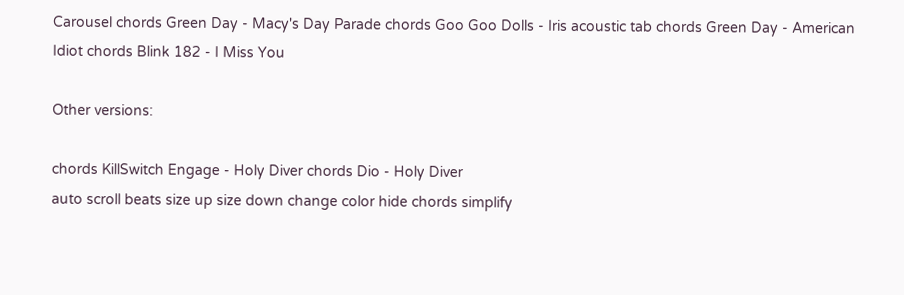Carousel chords Green Day - Macy's Day Parade chords Goo Goo Dolls - Iris acoustic tab chords Green Day - American Idiot chords Blink 182 - I Miss You

Other versions:

chords KillSwitch Engage - Holy Diver chords Dio - Holy Diver
auto scroll beats size up size down change color hide chords simplify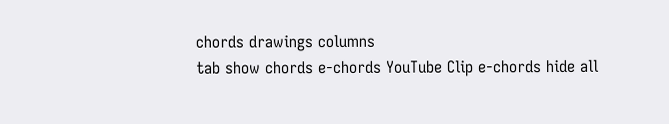chords drawings columns
tab show chords e-chords YouTube Clip e-chords hide all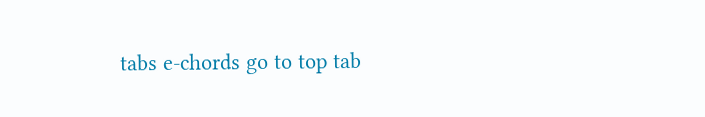tabs e-chords go to top tab